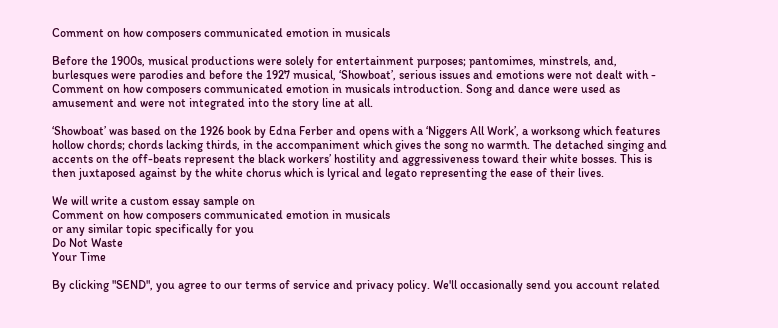Comment on how composers communicated emotion in musicals

Before the 1900s, musical productions were solely for entertainment purposes; pantomimes, minstrels, and, burlesques were parodies and before the 1927 musical, ‘Showboat’, serious issues and emotions were not dealt with - Comment on how composers communicated emotion in musicals introduction. Song and dance were used as amusement and were not integrated into the story line at all.

‘Showboat’ was based on the 1926 book by Edna Ferber and opens with a ‘Niggers All Work’, a worksong which features hollow chords; chords lacking thirds, in the accompaniment which gives the song no warmth. The detached singing and accents on the off-beats represent the black workers’ hostility and aggressiveness toward their white bosses. This is then juxtaposed against by the white chorus which is lyrical and legato representing the ease of their lives.

We will write a custom essay sample on
Comment on how composers communicated emotion in musicals
or any similar topic specifically for you
Do Not Waste
Your Time

By clicking "SEND", you agree to our terms of service and privacy policy. We'll occasionally send you account related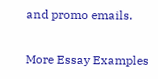and promo emails.

More Essay Examples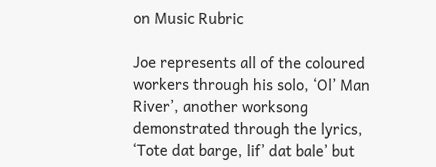on Music Rubric

Joe represents all of the coloured workers through his solo, ‘Ol’ Man River’, another worksong demonstrated through the lyrics, ‘Tote dat barge, lif’ dat bale’ but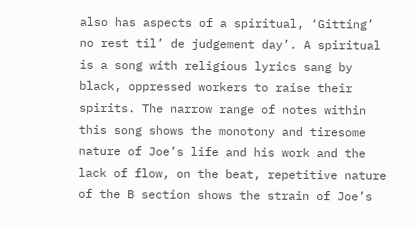also has aspects of a spiritual, ‘Gitting’ no rest til’ de judgement day’. A spiritual is a song with religious lyrics sang by black, oppressed workers to raise their spirits. The narrow range of notes within this song shows the monotony and tiresome nature of Joe’s life and his work and the lack of flow, on the beat, repetitive nature of the B section shows the strain of Joe’s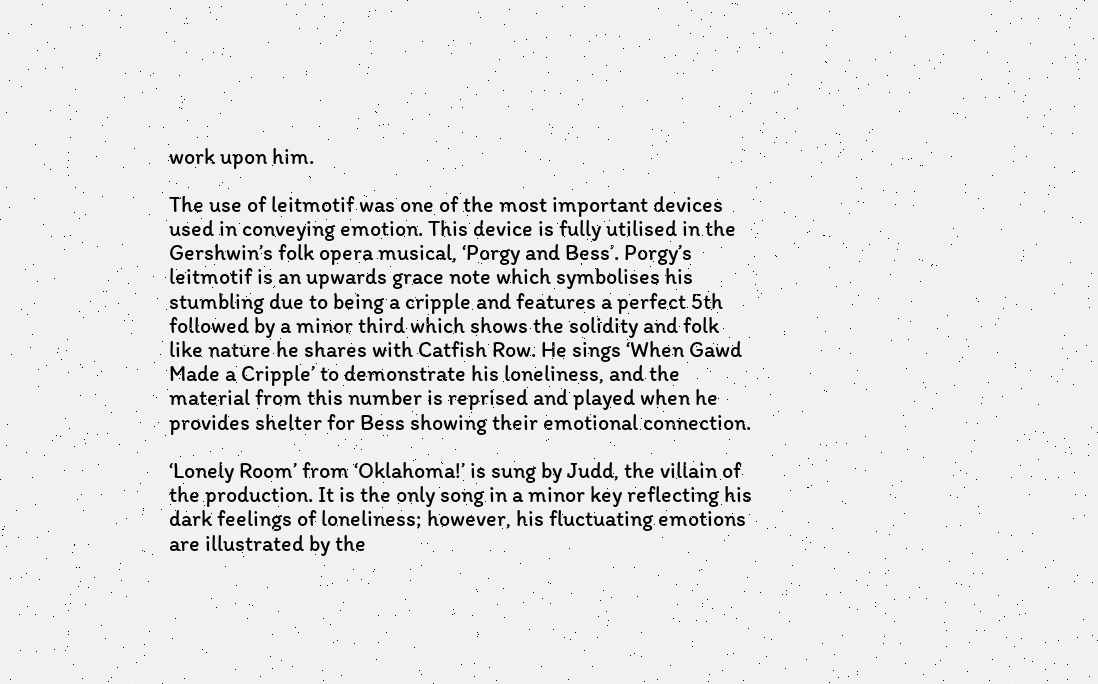work upon him.

The use of leitmotif was one of the most important devices used in conveying emotion. This device is fully utilised in the Gershwin’s folk opera musical, ‘Porgy and Bess’. Porgy’s leitmotif is an upwards grace note which symbolises his stumbling due to being a cripple and features a perfect 5th followed by a minor third which shows the solidity and folk like nature he shares with Catfish Row. He sings ‘When Gawd Made a Cripple’ to demonstrate his loneliness, and the material from this number is reprised and played when he provides shelter for Bess showing their emotional connection.

‘Lonely Room’ from ‘Oklahoma!’ is sung by Judd, the villain of the production. It is the only song in a minor key reflecting his dark feelings of loneliness; however, his fluctuating emotions are illustrated by the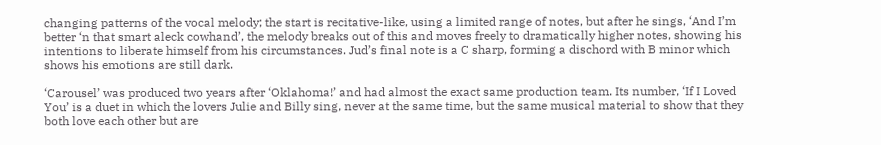changing patterns of the vocal melody; the start is recitative-like, using a limited range of notes, but after he sings, ‘And I’m better ‘n that smart aleck cowhand’, the melody breaks out of this and moves freely to dramatically higher notes, showing his intentions to liberate himself from his circumstances. Jud’s final note is a C sharp, forming a dischord with B minor which shows his emotions are still dark.

‘Carousel’ was produced two years after ‘Oklahoma!’ and had almost the exact same production team. Its number, ‘If I Loved You’ is a duet in which the lovers Julie and Billy sing, never at the same time, but the same musical material to show that they both love each other but are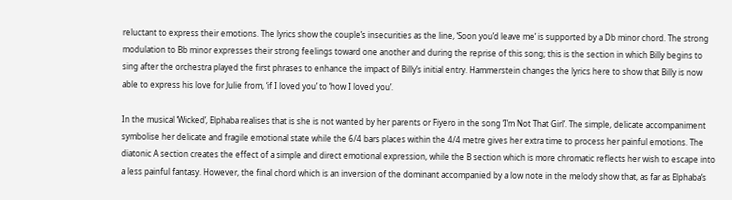reluctant to express their emotions. The lyrics show the couple’s insecurities as the line, ‘Soon you’d leave me’ is supported by a Db minor chord. The strong modulation to Bb minor expresses their strong feelings toward one another and during the reprise of this song; this is the section in which Billy begins to sing after the orchestra played the first phrases to enhance the impact of Billy’s initial entry. Hammerstein changes the lyrics here to show that Billy is now able to express his love for Julie from, ‘if I loved you’ to ‘how I loved you’.

In the musical ‘Wicked’, Elphaba realises that is she is not wanted by her parents or Fiyero in the song ‘I’m Not That Girl’. The simple, delicate accompaniment symbolise her delicate and fragile emotional state while the 6/4 bars places within the 4/4 metre gives her extra time to process her painful emotions. The diatonic A section creates the effect of a simple and direct emotional expression, while the B section which is more chromatic reflects her wish to escape into a less painful fantasy. However, the final chord which is an inversion of the dominant accompanied by a low note in the melody show that, as far as Elphaba’s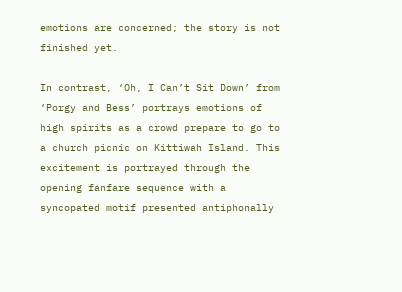emotions are concerned; the story is not finished yet.

In contrast, ‘Oh, I Can’t Sit Down’ from ‘Porgy and Bess’ portrays emotions of high spirits as a crowd prepare to go to a church picnic on Kittiwah Island. This excitement is portrayed through the opening fanfare sequence with a syncopated motif presented antiphonally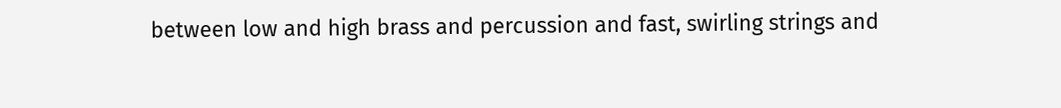between low and high brass and percussion and fast, swirling strings and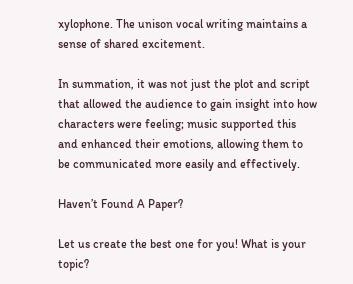xylophone. The unison vocal writing maintains a sense of shared excitement.

In summation, it was not just the plot and script that allowed the audience to gain insight into how characters were feeling; music supported this and enhanced their emotions, allowing them to be communicated more easily and effectively.

Haven’t Found A Paper?

Let us create the best one for you! What is your topic?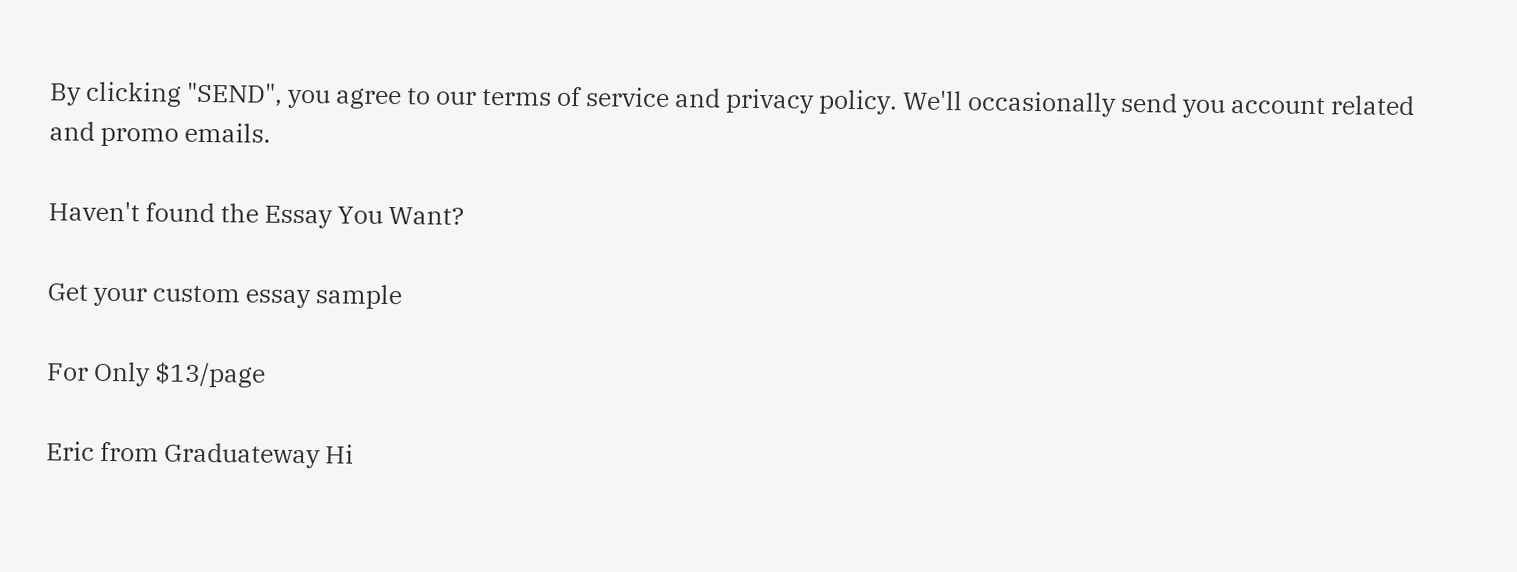By clicking "SEND", you agree to our terms of service and privacy policy. We'll occasionally send you account related and promo emails.

Haven't found the Essay You Want?

Get your custom essay sample

For Only $13/page

Eric from Graduateway Hi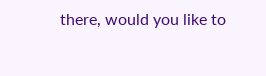there, would you like to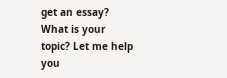get an essay? What is your topic? Let me help you